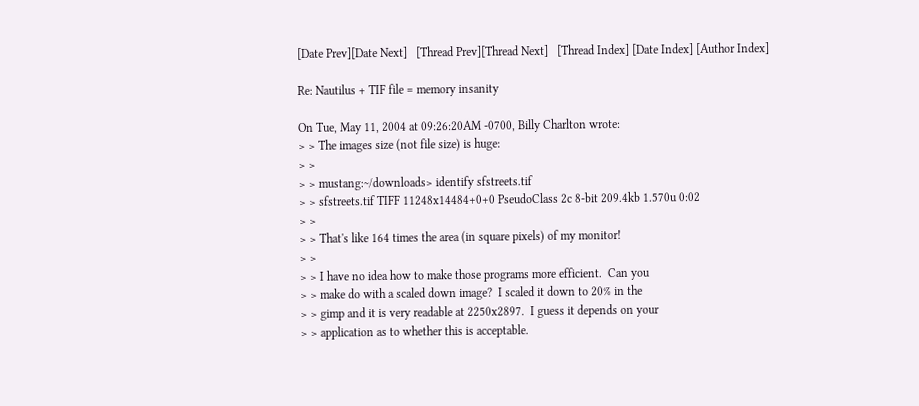[Date Prev][Date Next]   [Thread Prev][Thread Next]   [Thread Index] [Date Index] [Author Index]

Re: Nautilus + TIF file = memory insanity

On Tue, May 11, 2004 at 09:26:20AM -0700, Billy Charlton wrote:
> > The images size (not file size) is huge:
> >
> > mustang:~/downloads> identify sfstreets.tif
> > sfstreets.tif TIFF 11248x14484+0+0 PseudoClass 2c 8-bit 209.4kb 1.570u 0:02
> >
> > That's like 164 times the area (in square pixels) of my monitor!
> >
> > I have no idea how to make those programs more efficient.  Can you
> > make do with a scaled down image?  I scaled it down to 20% in the
> > gimp and it is very readable at 2250x2897.  I guess it depends on your
> > application as to whether this is acceptable.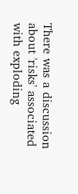There was a discussion about 'risks' associated with exploding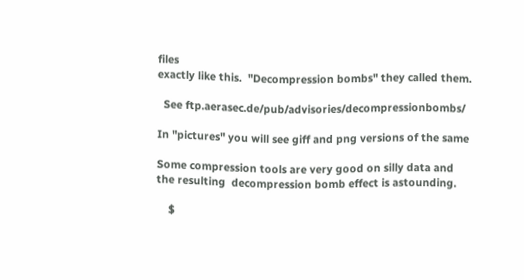files
exactly like this.  "Decompression bombs" they called them.

  See ftp.aerasec.de/pub/advisories/decompressionbombs/

In "pictures" you will see giff and png versions of the same

Some compression tools are very good on silly data and
the resulting  decompression bomb effect is astounding.

    $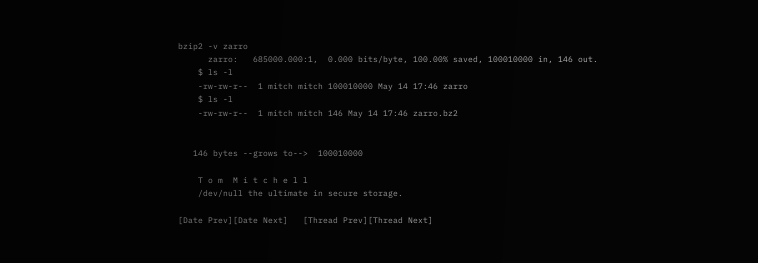bzip2 -v zarro
      zarro:   685000.000:1,  0.000 bits/byte, 100.00% saved, 100010000 in, 146 out.
    $ ls -l
    -rw-rw-r--  1 mitch mitch 100010000 May 14 17:46 zarro
    $ ls -l
    -rw-rw-r--  1 mitch mitch 146 May 14 17:46 zarro.bz2


   146 bytes --grows to-->  100010000

    T o m  M i t c h e l l
    /dev/null the ultimate in secure storage.

[Date Prev][Date Next]   [Thread Prev][Thread Next]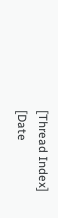[Thread Index] [Date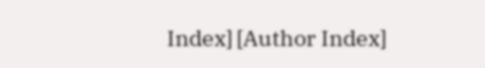Index] [Author Index]